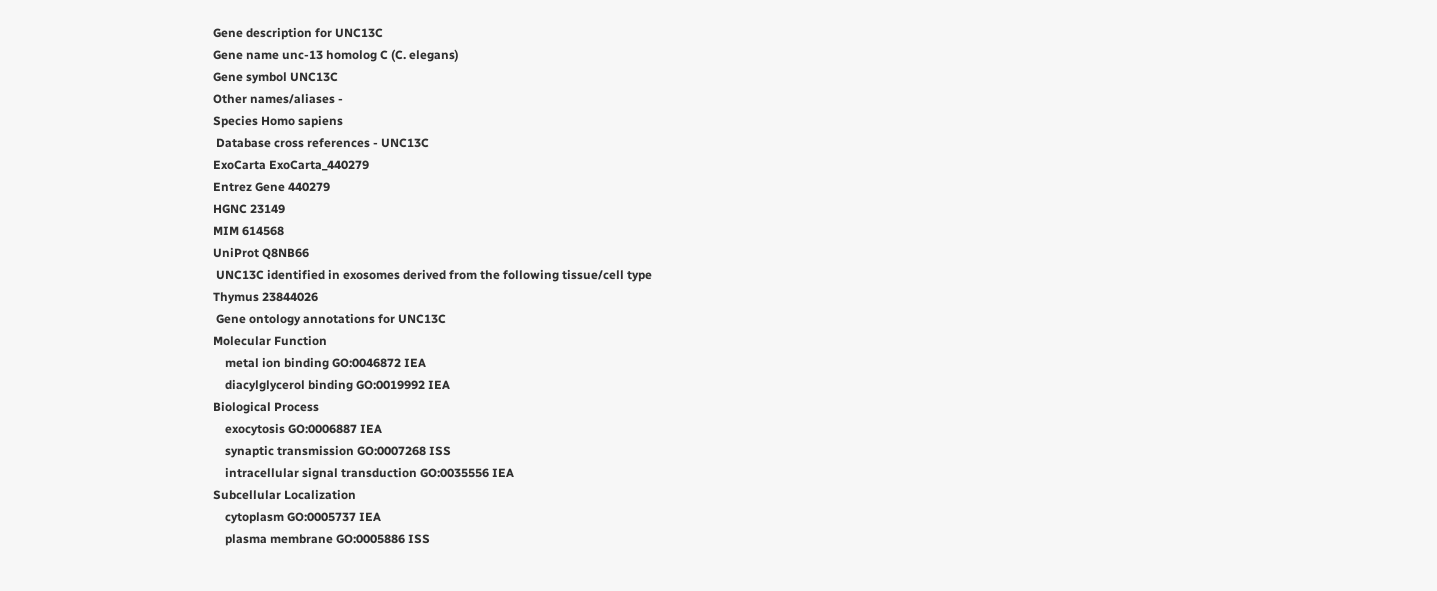Gene description for UNC13C
Gene name unc-13 homolog C (C. elegans)
Gene symbol UNC13C
Other names/aliases -
Species Homo sapiens
 Database cross references - UNC13C
ExoCarta ExoCarta_440279
Entrez Gene 440279
HGNC 23149
MIM 614568
UniProt Q8NB66
 UNC13C identified in exosomes derived from the following tissue/cell type
Thymus 23844026
 Gene ontology annotations for UNC13C
Molecular Function
    metal ion binding GO:0046872 IEA
    diacylglycerol binding GO:0019992 IEA
Biological Process
    exocytosis GO:0006887 IEA
    synaptic transmission GO:0007268 ISS
    intracellular signal transduction GO:0035556 IEA
Subcellular Localization
    cytoplasm GO:0005737 IEA
    plasma membrane GO:0005886 ISS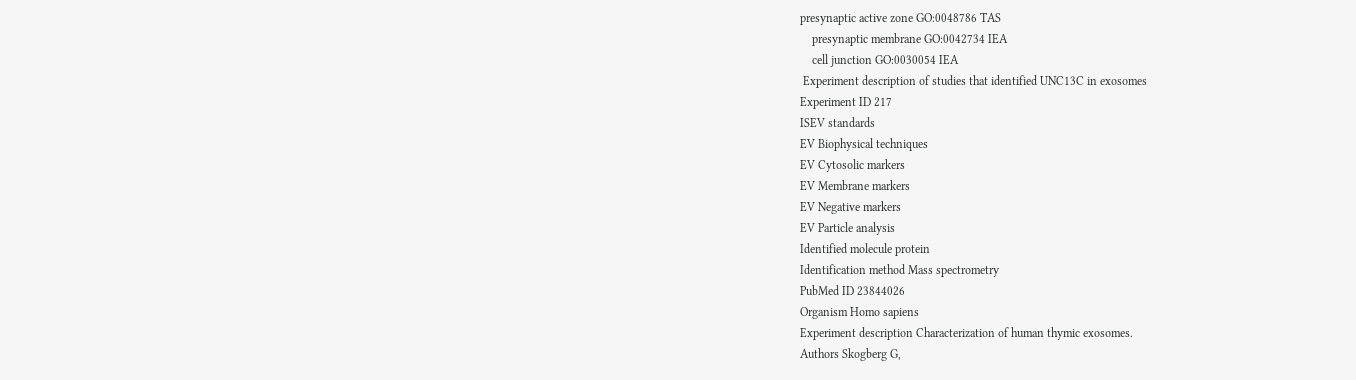presynaptic active zone GO:0048786 TAS
    presynaptic membrane GO:0042734 IEA
    cell junction GO:0030054 IEA
 Experiment description of studies that identified UNC13C in exosomes
Experiment ID 217
ISEV standards
EV Biophysical techniques
EV Cytosolic markers
EV Membrane markers
EV Negative markers
EV Particle analysis
Identified molecule protein
Identification method Mass spectrometry
PubMed ID 23844026
Organism Homo sapiens
Experiment description Characterization of human thymic exosomes.
Authors Skogberg G,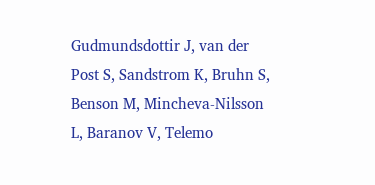Gudmundsdottir J, van der Post S, Sandstrom K, Bruhn S, Benson M, Mincheva-Nilsson L, Baranov V, Telemo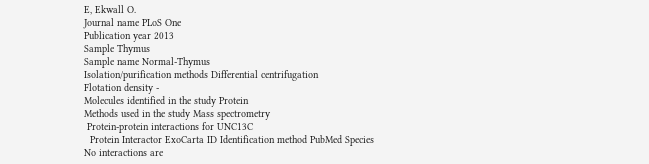E, Ekwall O.
Journal name PLoS One
Publication year 2013
Sample Thymus
Sample name Normal-Thymus
Isolation/purification methods Differential centrifugation
Flotation density -
Molecules identified in the study Protein
Methods used in the study Mass spectrometry
 Protein-protein interactions for UNC13C
  Protein Interactor ExoCarta ID Identification method PubMed Species
No interactions are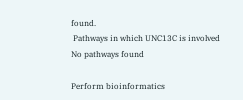found.
 Pathways in which UNC13C is involved
No pathways found

Perform bioinformatics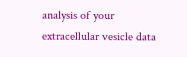analysis of your extracellular vesicle data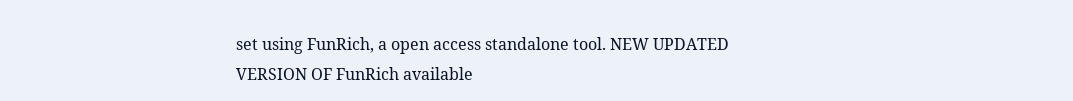set using FunRich, a open access standalone tool. NEW UPDATED VERSION OF FunRich available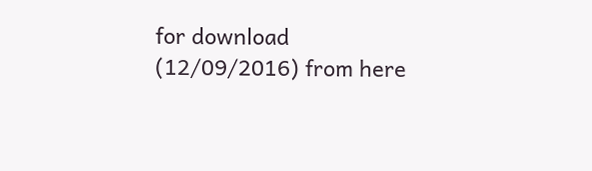for download (12/09/2016) from here